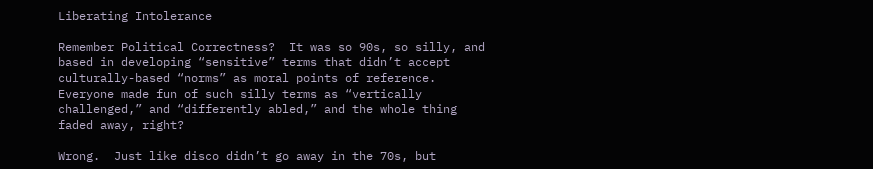Liberating Intolerance

Remember Political Correctness?  It was so 90s, so silly, and based in developing “sensitive” terms that didn’t accept culturally-based “norms” as moral points of reference.  Everyone made fun of such silly terms as “vertically challenged,” and “differently abled,” and the whole thing faded away, right?

Wrong.  Just like disco didn’t go away in the 70s, but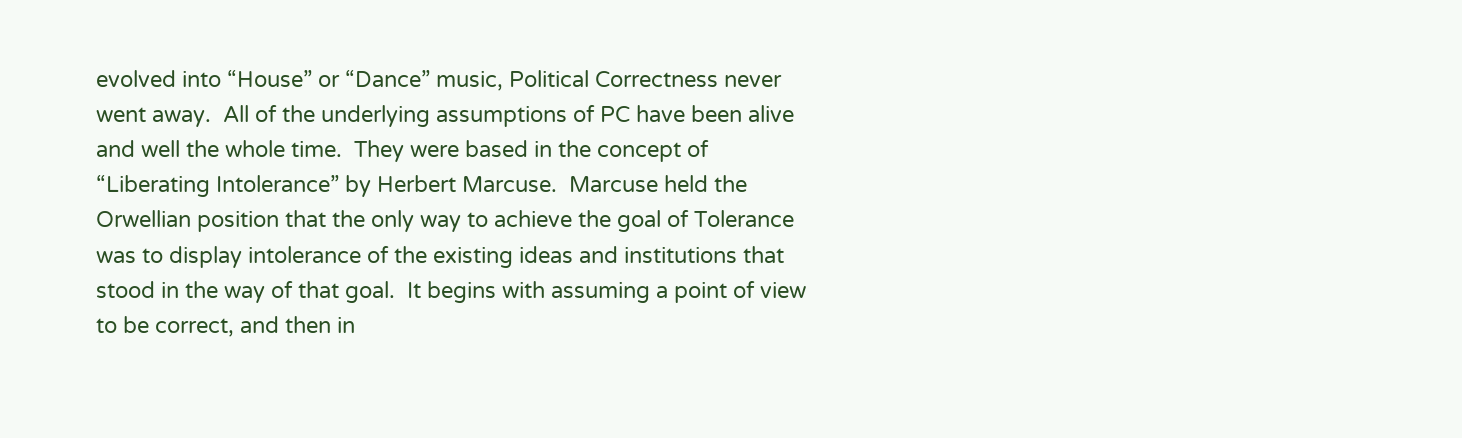evolved into “House” or “Dance” music, Political Correctness never went away.  All of the underlying assumptions of PC have been alive and well the whole time.  They were based in the concept of “Liberating Intolerance” by Herbert Marcuse.  Marcuse held the Orwellian position that the only way to achieve the goal of Tolerance was to display intolerance of the existing ideas and institutions that stood in the way of that goal.  It begins with assuming a point of view to be correct, and then in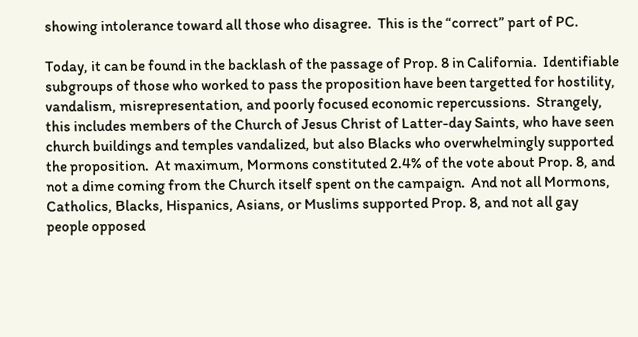showing intolerance toward all those who disagree.  This is the “correct” part of PC.

Today, it can be found in the backlash of the passage of Prop. 8 in California.  Identifiable subgroups of those who worked to pass the proposition have been targetted for hostility, vandalism, misrepresentation, and poorly focused economic repercussions.  Strangely, this includes members of the Church of Jesus Christ of Latter-day Saints, who have seen church buildings and temples vandalized, but also Blacks who overwhelmingly supported the proposition.  At maximum, Mormons constituted 2.4% of the vote about Prop. 8, and not a dime coming from the Church itself spent on the campaign.  And not all Mormons, Catholics, Blacks, Hispanics, Asians, or Muslims supported Prop. 8, and not all gay people opposed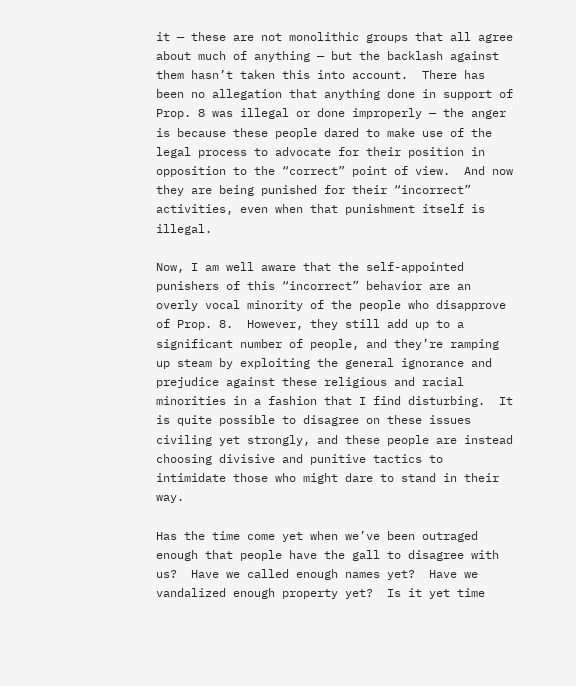it — these are not monolithic groups that all agree about much of anything — but the backlash against them hasn’t taken this into account.  There has been no allegation that anything done in support of Prop. 8 was illegal or done improperly — the anger is because these people dared to make use of the legal process to advocate for their position in opposition to the “correct” point of view.  And now they are being punished for their “incorrect” activities, even when that punishment itself is illegal.

Now, I am well aware that the self-appointed punishers of this “incorrect” behavior are an overly vocal minority of the people who disapprove of Prop. 8.  However, they still add up to a significant number of people, and they’re ramping up steam by exploiting the general ignorance and prejudice against these religious and racial minorities in a fashion that I find disturbing.  It is quite possible to disagree on these issues civiling yet strongly, and these people are instead choosing divisive and punitive tactics to intimidate those who might dare to stand in their way.

Has the time come yet when we’ve been outraged enough that people have the gall to disagree with us?  Have we called enough names yet?  Have we vandalized enough property yet?  Is it yet time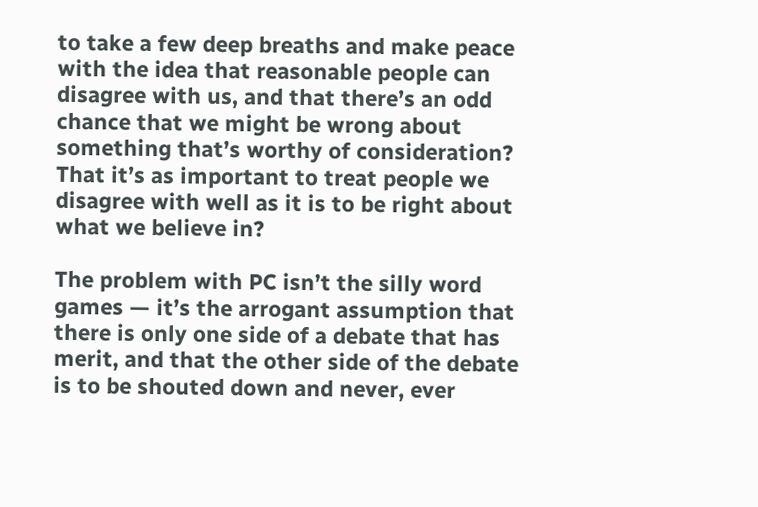to take a few deep breaths and make peace with the idea that reasonable people can disagree with us, and that there’s an odd chance that we might be wrong about something that’s worthy of consideration?  That it’s as important to treat people we disagree with well as it is to be right about what we believe in?

The problem with PC isn’t the silly word games — it’s the arrogant assumption that there is only one side of a debate that has merit, and that the other side of the debate is to be shouted down and never, ever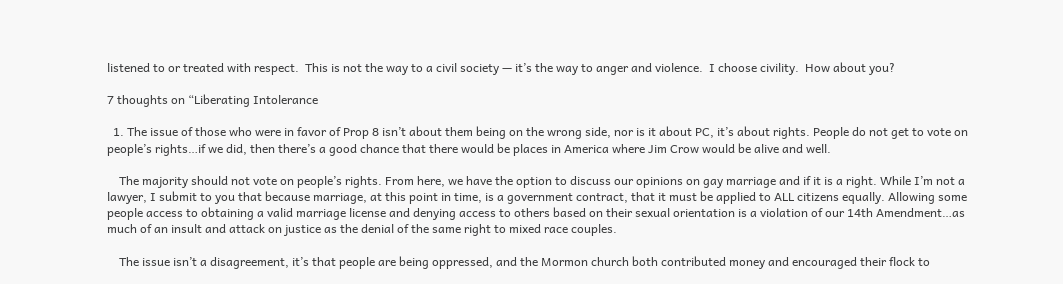listened to or treated with respect.  This is not the way to a civil society — it’s the way to anger and violence.  I choose civility.  How about you?

7 thoughts on “Liberating Intolerance

  1. The issue of those who were in favor of Prop 8 isn’t about them being on the wrong side, nor is it about PC, it’s about rights. People do not get to vote on people’s rights…if we did, then there’s a good chance that there would be places in America where Jim Crow would be alive and well.

    The majority should not vote on people’s rights. From here, we have the option to discuss our opinions on gay marriage and if it is a right. While I’m not a lawyer, I submit to you that because marriage, at this point in time, is a government contract, that it must be applied to ALL citizens equally. Allowing some people access to obtaining a valid marriage license and denying access to others based on their sexual orientation is a violation of our 14th Amendment…as much of an insult and attack on justice as the denial of the same right to mixed race couples.

    The issue isn’t a disagreement, it’s that people are being oppressed, and the Mormon church both contributed money and encouraged their flock to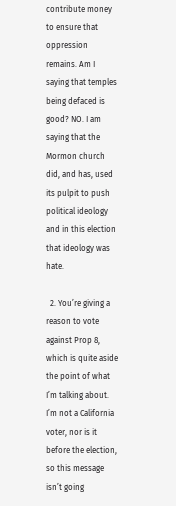contribute money to ensure that oppression remains. Am I saying that temples being defaced is good? NO. I am saying that the Mormon church did, and has, used its pulpit to push political ideology and in this election that ideology was hate.

  2. You’re giving a reason to vote against Prop 8, which is quite aside the point of what I’m talking about. I’m not a California voter, nor is it before the election, so this message isn’t going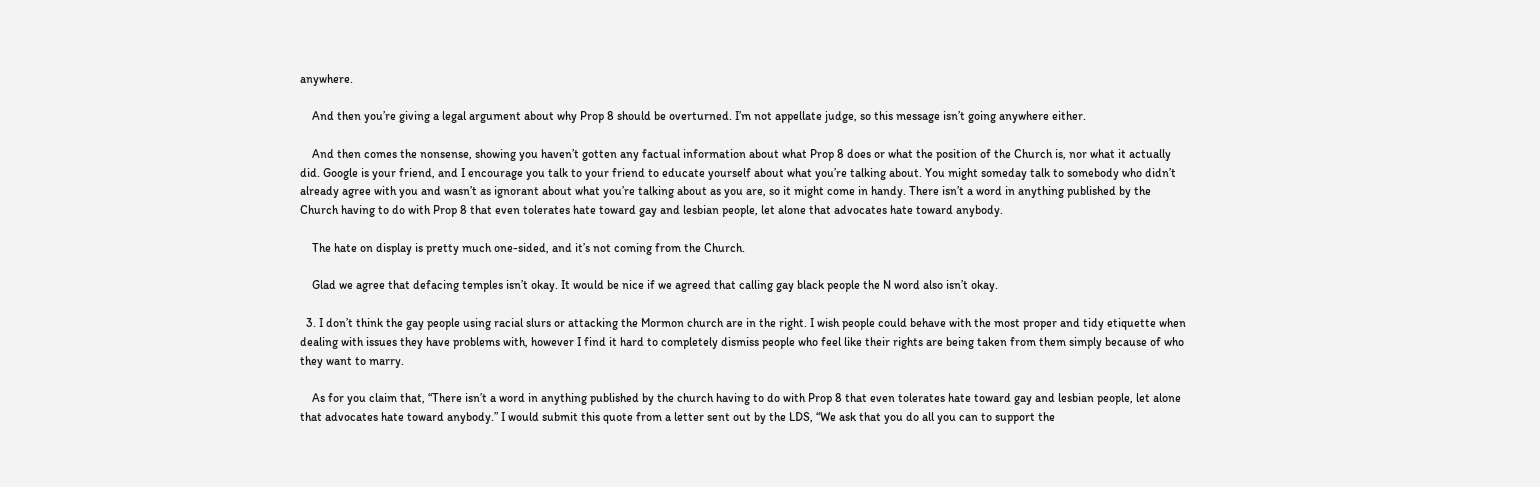anywhere.

    And then you’re giving a legal argument about why Prop 8 should be overturned. I’m not appellate judge, so this message isn’t going anywhere either.

    And then comes the nonsense, showing you haven’t gotten any factual information about what Prop 8 does or what the position of the Church is, nor what it actually did. Google is your friend, and I encourage you talk to your friend to educate yourself about what you’re talking about. You might someday talk to somebody who didn’t already agree with you and wasn’t as ignorant about what you’re talking about as you are, so it might come in handy. There isn’t a word in anything published by the Church having to do with Prop 8 that even tolerates hate toward gay and lesbian people, let alone that advocates hate toward anybody.

    The hate on display is pretty much one-sided, and it’s not coming from the Church.

    Glad we agree that defacing temples isn’t okay. It would be nice if we agreed that calling gay black people the N word also isn’t okay.

  3. I don’t think the gay people using racial slurs or attacking the Mormon church are in the right. I wish people could behave with the most proper and tidy etiquette when dealing with issues they have problems with, however I find it hard to completely dismiss people who feel like their rights are being taken from them simply because of who they want to marry.

    As for you claim that, “There isn’t a word in anything published by the church having to do with Prop 8 that even tolerates hate toward gay and lesbian people, let alone that advocates hate toward anybody.” I would submit this quote from a letter sent out by the LDS, “We ask that you do all you can to support the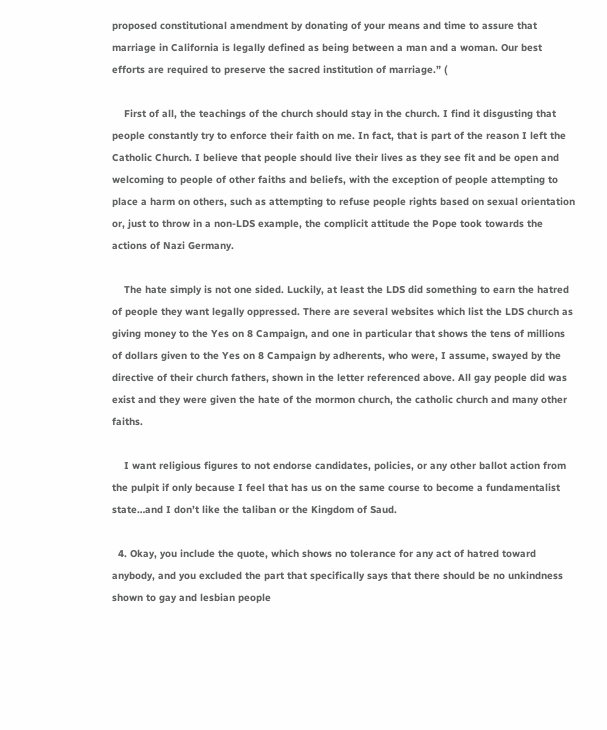proposed constitutional amendment by donating of your means and time to assure that marriage in California is legally defined as being between a man and a woman. Our best efforts are required to preserve the sacred institution of marriage.” (

    First of all, the teachings of the church should stay in the church. I find it disgusting that people constantly try to enforce their faith on me. In fact, that is part of the reason I left the Catholic Church. I believe that people should live their lives as they see fit and be open and welcoming to people of other faiths and beliefs, with the exception of people attempting to place a harm on others, such as attempting to refuse people rights based on sexual orientation or, just to throw in a non-LDS example, the complicit attitude the Pope took towards the actions of Nazi Germany.

    The hate simply is not one sided. Luckily, at least the LDS did something to earn the hatred of people they want legally oppressed. There are several websites which list the LDS church as giving money to the Yes on 8 Campaign, and one in particular that shows the tens of millions of dollars given to the Yes on 8 Campaign by adherents, who were, I assume, swayed by the directive of their church fathers, shown in the letter referenced above. All gay people did was exist and they were given the hate of the mormon church, the catholic church and many other faiths.

    I want religious figures to not endorse candidates, policies, or any other ballot action from the pulpit if only because I feel that has us on the same course to become a fundamentalist state…and I don’t like the taliban or the Kingdom of Saud.

  4. Okay, you include the quote, which shows no tolerance for any act of hatred toward anybody, and you excluded the part that specifically says that there should be no unkindness shown to gay and lesbian people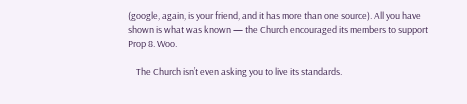(google, again, is your friend, and it has more than one source). All you have shown is what was known — the Church encouraged its members to support Prop 8. Woo.

    The Church isn’t even asking you to live its standards.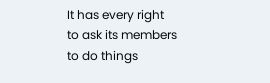It has every right to ask its members to do things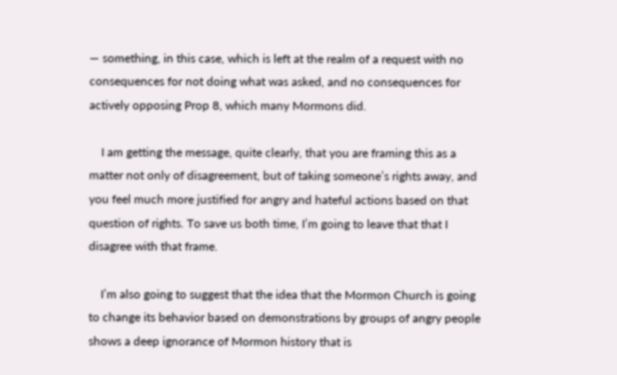— something, in this case, which is left at the realm of a request with no consequences for not doing what was asked, and no consequences for actively opposing Prop 8, which many Mormons did.

    I am getting the message, quite clearly, that you are framing this as a matter not only of disagreement, but of taking someone’s rights away, and you feel much more justified for angry and hateful actions based on that question of rights. To save us both time, I’m going to leave that that I disagree with that frame.

    I’m also going to suggest that the idea that the Mormon Church is going to change its behavior based on demonstrations by groups of angry people shows a deep ignorance of Mormon history that is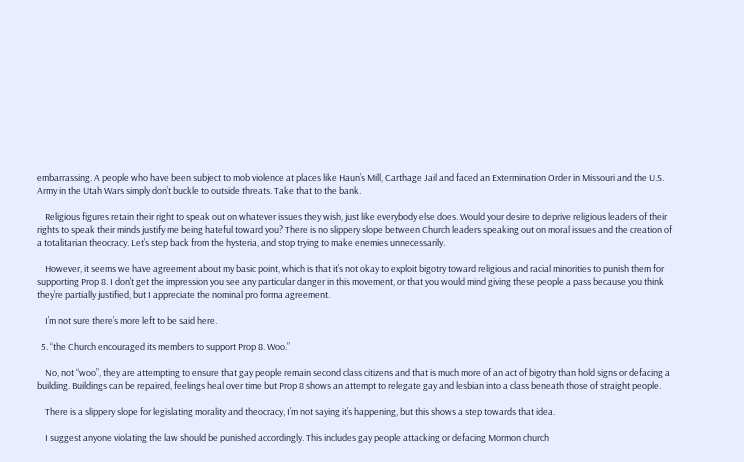embarrassing. A people who have been subject to mob violence at places like Haun’s Mill, Carthage Jail and faced an Extermination Order in Missouri and the U.S. Army in the Utah Wars simply don’t buckle to outside threats. Take that to the bank.

    Religious figures retain their right to speak out on whatever issues they wish, just like everybody else does. Would your desire to deprive religious leaders of their rights to speak their minds justify me being hateful toward you? There is no slippery slope between Church leaders speaking out on moral issues and the creation of a totalitarian theocracy. Let’s step back from the hysteria, and stop trying to make enemies unnecessarily.

    However, it seems we have agreement about my basic point, which is that it’s not okay to exploit bigotry toward religious and racial minorities to punish them for supporting Prop 8. I don’t get the impression you see any particular danger in this movement, or that you would mind giving these people a pass because you think they’re partially justified, but I appreciate the nominal pro forma agreement.

    I’m not sure there’s more left to be said here.

  5. “the Church encouraged its members to support Prop 8. Woo.”

    No, not “woo”, they are attempting to ensure that gay people remain second class citizens and that is much more of an act of bigotry than hold signs or defacing a building. Buildings can be repaired, feelings heal over time but Prop 8 shows an attempt to relegate gay and lesbian into a class beneath those of straight people.

    There is a slippery slope for legislating morality and theocracy, I’m not saying it’s happening, but this shows a step towards that idea.

    I suggest anyone violating the law should be punished accordingly. This includes gay people attacking or defacing Mormon church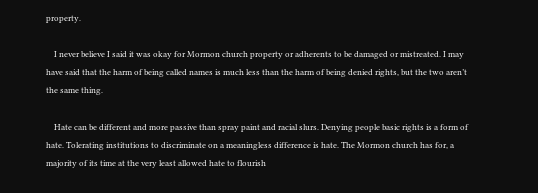property.

    I never believe I said it was okay for Mormon church property or adherents to be damaged or mistreated. I may have said that the harm of being called names is much less than the harm of being denied rights, but the two aren’t the same thing.

    Hate can be different and more passive than spray paint and racial slurs. Denying people basic rights is a form of hate. Tolerating institutions to discriminate on a meaningless difference is hate. The Mormon church has for, a majority of its time at the very least allowed hate to flourish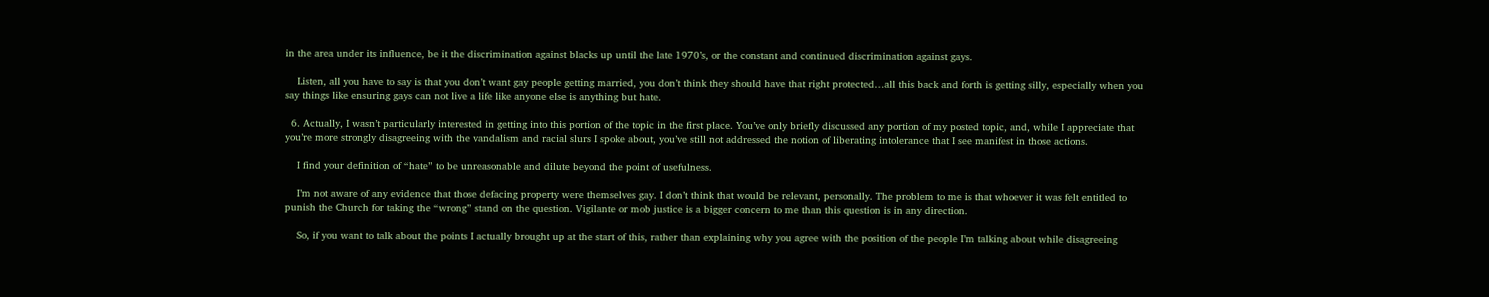in the area under its influence, be it the discrimination against blacks up until the late 1970’s, or the constant and continued discrimination against gays.

    Listen, all you have to say is that you don’t want gay people getting married, you don’t think they should have that right protected…all this back and forth is getting silly, especially when you say things like ensuring gays can not live a life like anyone else is anything but hate.

  6. Actually, I wasn’t particularly interested in getting into this portion of the topic in the first place. You’ve only briefly discussed any portion of my posted topic, and, while I appreciate that you’re more strongly disagreeing with the vandalism and racial slurs I spoke about, you’ve still not addressed the notion of liberating intolerance that I see manifest in those actions.

    I find your definition of “hate” to be unreasonable and dilute beyond the point of usefulness.

    I’m not aware of any evidence that those defacing property were themselves gay. I don’t think that would be relevant, personally. The problem to me is that whoever it was felt entitled to punish the Church for taking the “wrong” stand on the question. Vigilante or mob justice is a bigger concern to me than this question is in any direction.

    So, if you want to talk about the points I actually brought up at the start of this, rather than explaining why you agree with the position of the people I’m talking about while disagreeing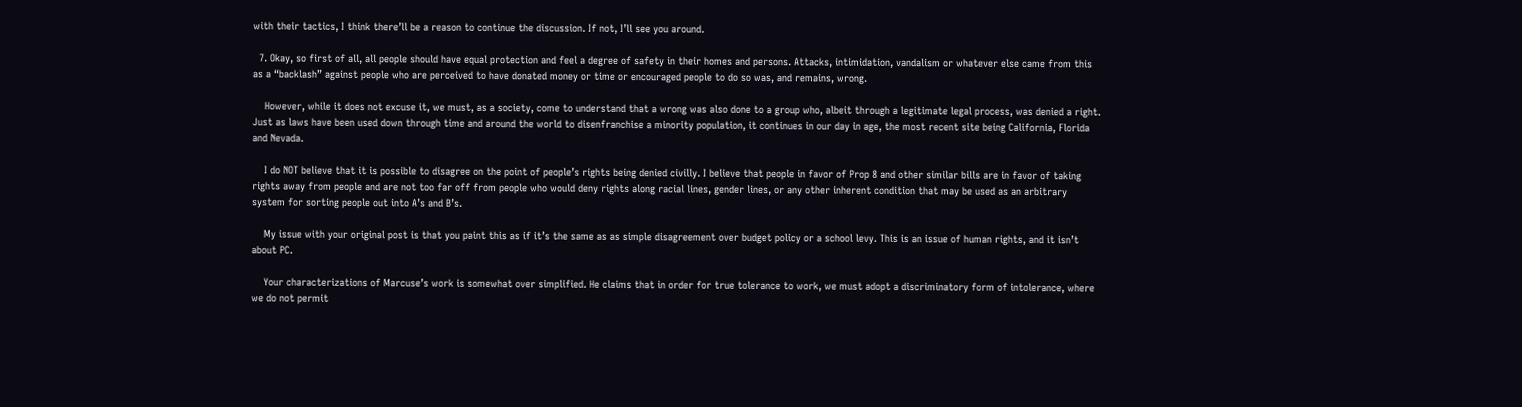with their tactics, I think there’ll be a reason to continue the discussion. If not, I’ll see you around.

  7. Okay, so first of all, all people should have equal protection and feel a degree of safety in their homes and persons. Attacks, intimidation, vandalism or whatever else came from this as a “backlash” against people who are perceived to have donated money or time or encouraged people to do so was, and remains, wrong.

    However, while it does not excuse it, we must, as a society, come to understand that a wrong was also done to a group who, albeit through a legitimate legal process, was denied a right. Just as laws have been used down through time and around the world to disenfranchise a minority population, it continues in our day in age, the most recent site being California, Florida and Nevada.

    I do NOT believe that it is possible to disagree on the point of people’s rights being denied civilly. I believe that people in favor of Prop 8 and other similar bills are in favor of taking rights away from people and are not too far off from people who would deny rights along racial lines, gender lines, or any other inherent condition that may be used as an arbitrary system for sorting people out into A’s and B’s.

    My issue with your original post is that you paint this as if it’s the same as as simple disagreement over budget policy or a school levy. This is an issue of human rights, and it isn’t about PC.

    Your characterizations of Marcuse’s work is somewhat over simplified. He claims that in order for true tolerance to work, we must adopt a discriminatory form of intolerance, where we do not permit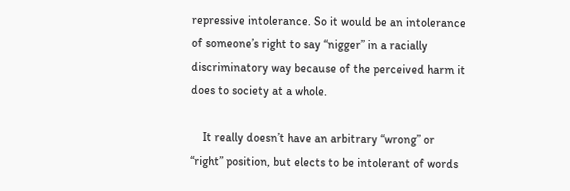repressive intolerance. So it would be an intolerance of someone’s right to say “nigger” in a racially discriminatory way because of the perceived harm it does to society at a whole.

    It really doesn’t have an arbitrary “wrong” or “right” position, but elects to be intolerant of words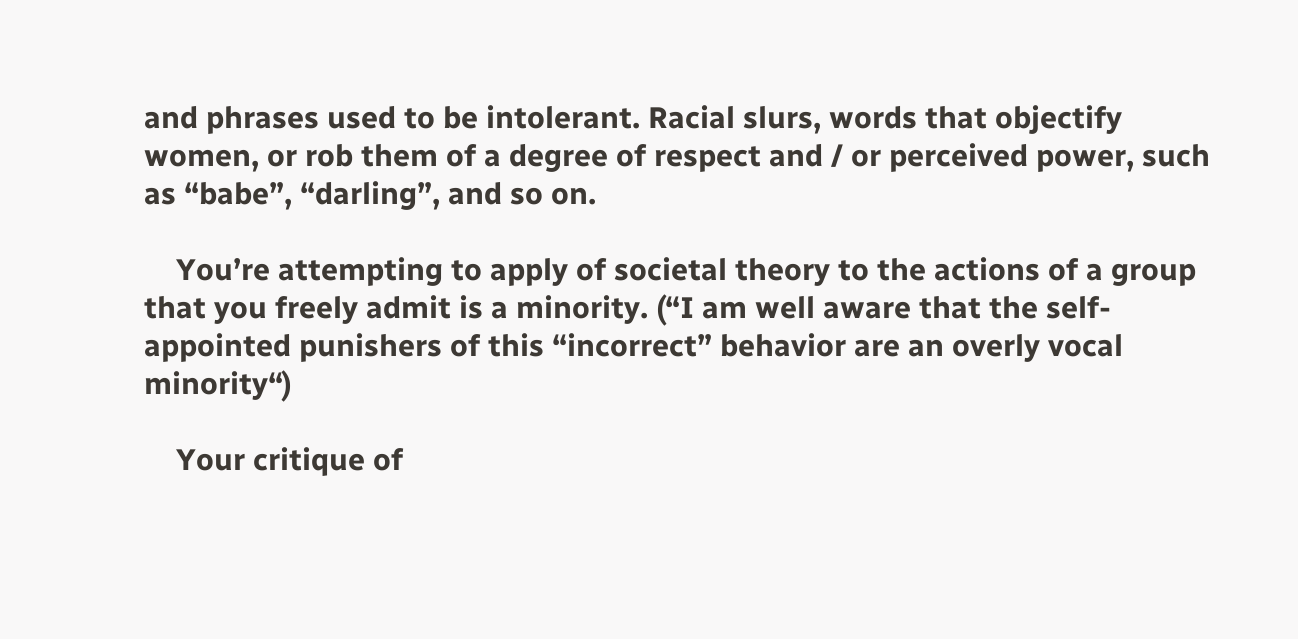and phrases used to be intolerant. Racial slurs, words that objectify women, or rob them of a degree of respect and / or perceived power, such as “babe”, “darling”, and so on.

    You’re attempting to apply of societal theory to the actions of a group that you freely admit is a minority. (“I am well aware that the self-appointed punishers of this “incorrect” behavior are an overly vocal minority“)

    Your critique of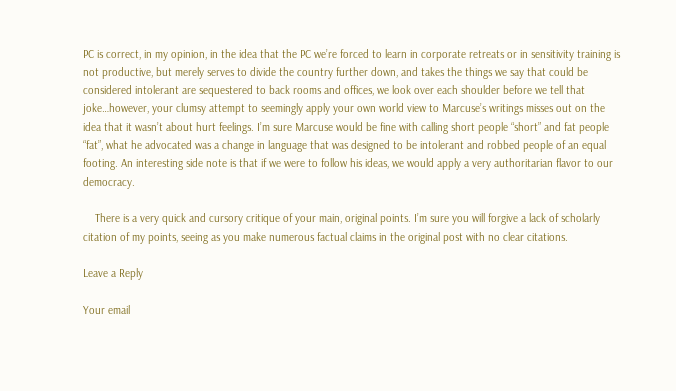PC is correct, in my opinion, in the idea that the PC we’re forced to learn in corporate retreats or in sensitivity training is not productive, but merely serves to divide the country further down, and takes the things we say that could be considered intolerant are sequestered to back rooms and offices, we look over each shoulder before we tell that joke…however, your clumsy attempt to seemingly apply your own world view to Marcuse’s writings misses out on the idea that it wasn’t about hurt feelings. I’m sure Marcuse would be fine with calling short people “short” and fat people “fat”, what he advocated was a change in language that was designed to be intolerant and robbed people of an equal footing. An interesting side note is that if we were to follow his ideas, we would apply a very authoritarian flavor to our democracy.

    There is a very quick and cursory critique of your main, original points. I’m sure you will forgive a lack of scholarly citation of my points, seeing as you make numerous factual claims in the original post with no clear citations.

Leave a Reply

Your email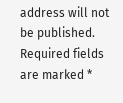address will not be published. Required fields are marked *